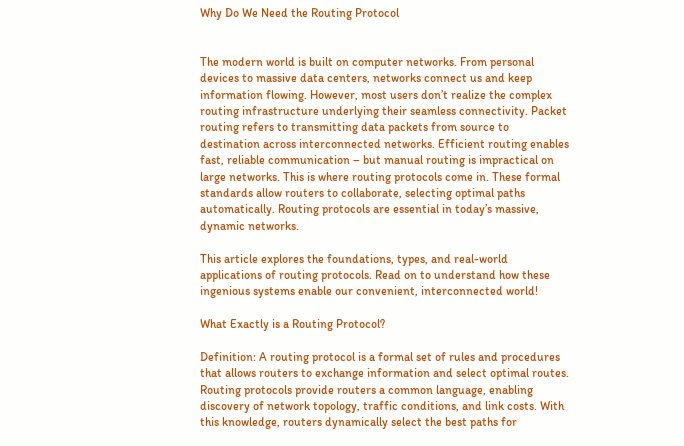Why Do We Need the Routing Protocol


The modern world is built on computer networks. From personal devices to massive data centers, networks connect us and keep information flowing. However, most users don’t realize the complex routing infrastructure underlying their seamless connectivity. Packet routing refers to transmitting data packets from source to destination across interconnected networks. Efficient routing enables fast, reliable communication – but manual routing is impractical on large networks. This is where routing protocols come in. These formal standards allow routers to collaborate, selecting optimal paths automatically. Routing protocols are essential in today’s massive, dynamic networks.

This article explores the foundations, types, and real-world applications of routing protocols. Read on to understand how these ingenious systems enable our convenient, interconnected world!

What Exactly is a Routing Protocol?

Definition: A routing protocol is a formal set of rules and procedures that allows routers to exchange information and select optimal routes. Routing protocols provide routers a common language, enabling discovery of network topology, traffic conditions, and link costs. With this knowledge, routers dynamically select the best paths for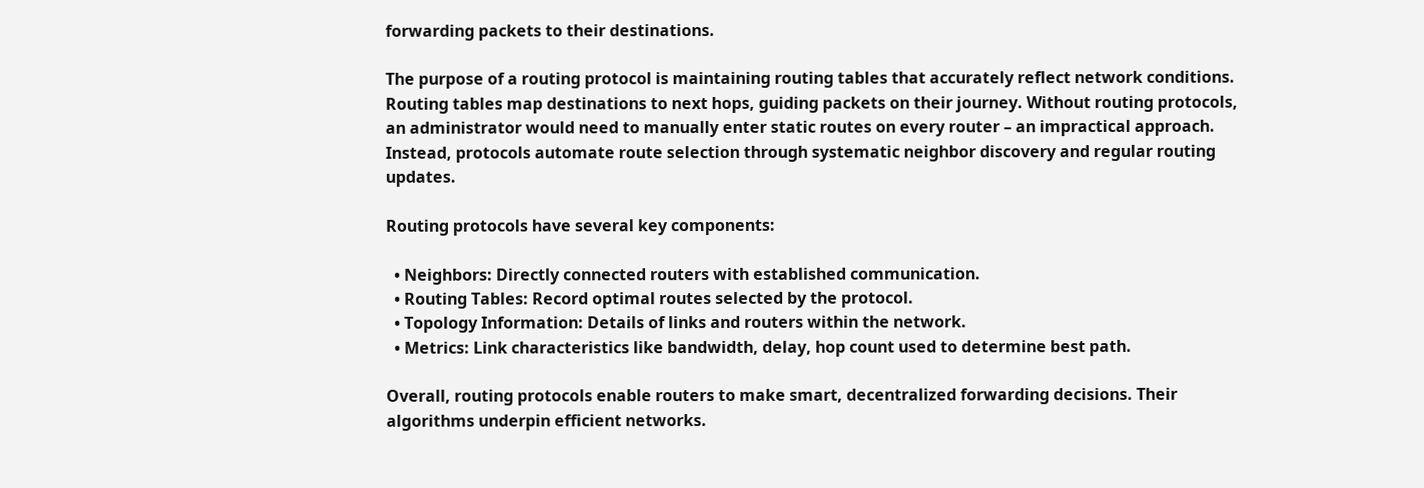forwarding packets to their destinations.

The purpose of a routing protocol is maintaining routing tables that accurately reflect network conditions. Routing tables map destinations to next hops, guiding packets on their journey. Without routing protocols, an administrator would need to manually enter static routes on every router – an impractical approach. Instead, protocols automate route selection through systematic neighbor discovery and regular routing updates.

Routing protocols have several key components:

  • Neighbors: Directly connected routers with established communication.
  • Routing Tables: Record optimal routes selected by the protocol.
  • Topology Information: Details of links and routers within the network.
  • Metrics: Link characteristics like bandwidth, delay, hop count used to determine best path.

Overall, routing protocols enable routers to make smart, decentralized forwarding decisions. Their algorithms underpin efficient networks.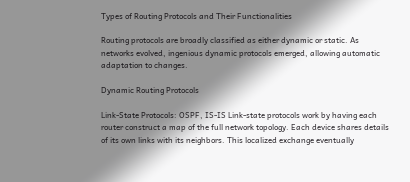Types of Routing Protocols and Their Functionalities

Routing protocols are broadly classified as either dynamic or static. As networks evolved, ingenious dynamic protocols emerged, allowing automatic adaptation to changes.

Dynamic Routing Protocols

Link-State Protocols: OSPF, IS-IS Link-state protocols work by having each router construct a map of the full network topology. Each device shares details of its own links with its neighbors. This localized exchange eventually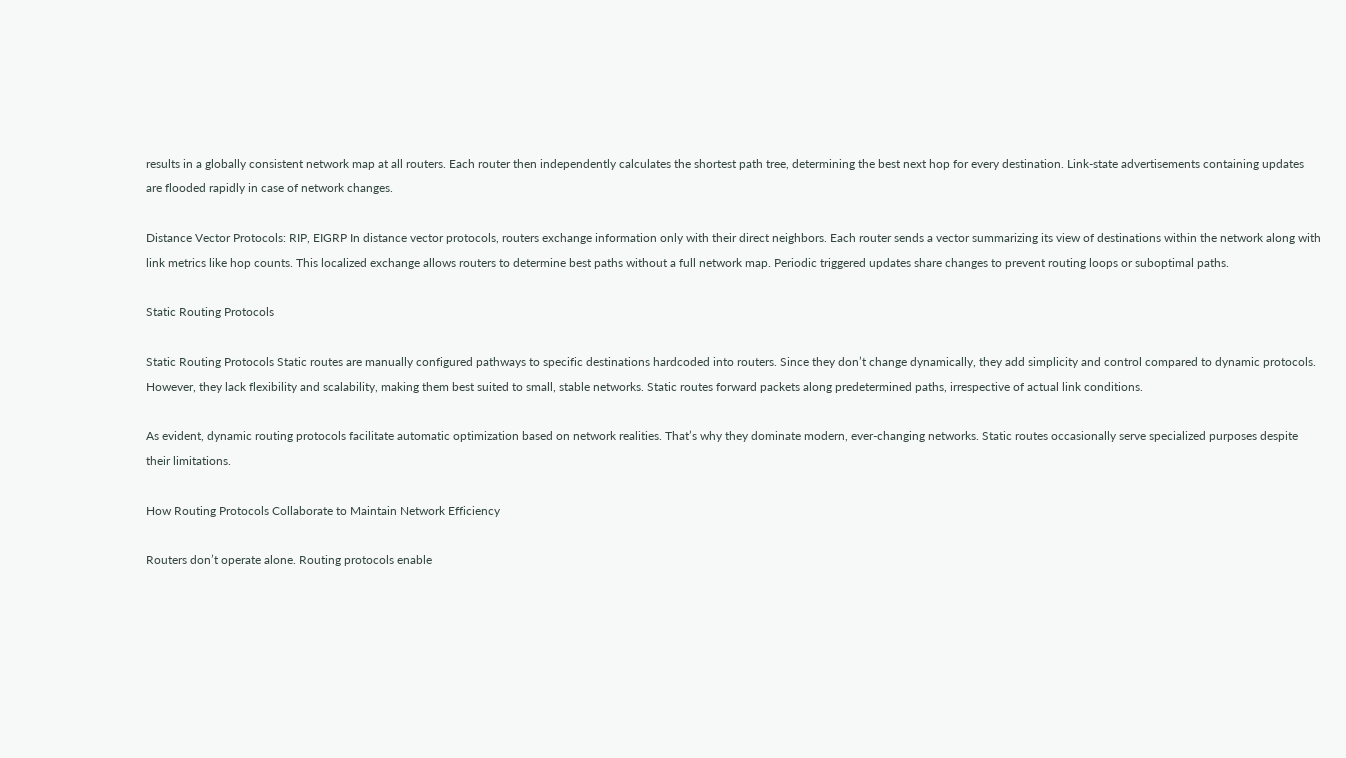results in a globally consistent network map at all routers. Each router then independently calculates the shortest path tree, determining the best next hop for every destination. Link-state advertisements containing updates are flooded rapidly in case of network changes.

Distance Vector Protocols: RIP, EIGRP In distance vector protocols, routers exchange information only with their direct neighbors. Each router sends a vector summarizing its view of destinations within the network along with link metrics like hop counts. This localized exchange allows routers to determine best paths without a full network map. Periodic triggered updates share changes to prevent routing loops or suboptimal paths.

Static Routing Protocols

Static Routing Protocols Static routes are manually configured pathways to specific destinations hardcoded into routers. Since they don’t change dynamically, they add simplicity and control compared to dynamic protocols. However, they lack flexibility and scalability, making them best suited to small, stable networks. Static routes forward packets along predetermined paths, irrespective of actual link conditions.

As evident, dynamic routing protocols facilitate automatic optimization based on network realities. That’s why they dominate modern, ever-changing networks. Static routes occasionally serve specialized purposes despite their limitations.

How Routing Protocols Collaborate to Maintain Network Efficiency

Routers don’t operate alone. Routing protocols enable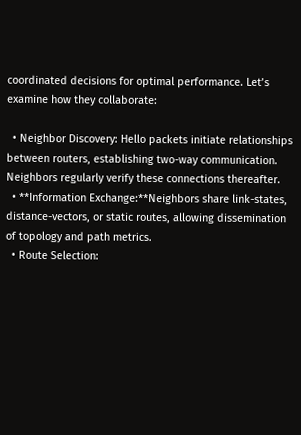coordinated decisions for optimal performance. Let’s examine how they collaborate:

  • Neighbor Discovery: Hello packets initiate relationships between routers, establishing two-way communication. Neighbors regularly verify these connections thereafter.
  • **Information Exchange:**Neighbors share link-states, distance-vectors, or static routes, allowing dissemination of topology and path metrics.
  • Route Selection: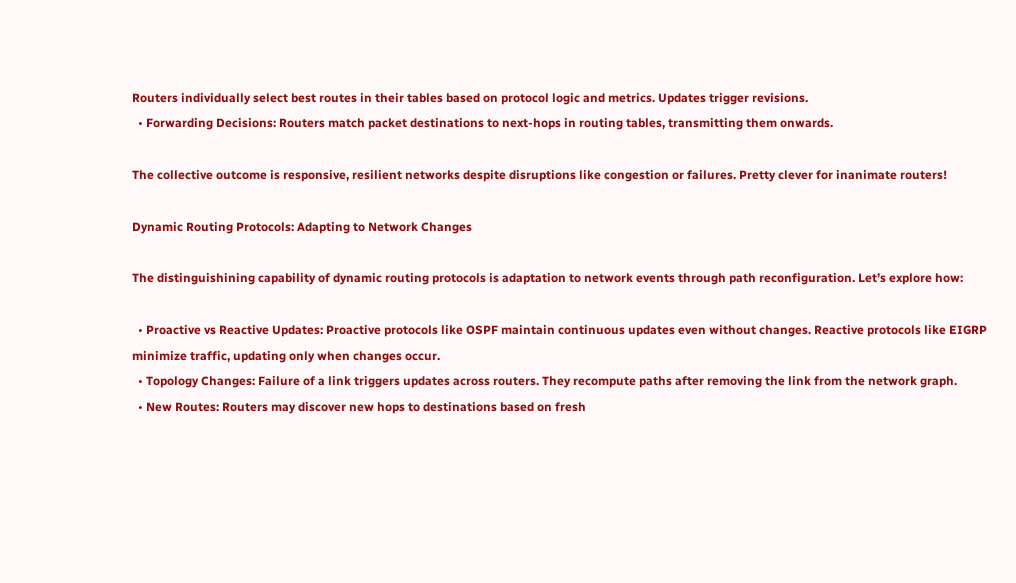Routers individually select best routes in their tables based on protocol logic and metrics. Updates trigger revisions.
  • Forwarding Decisions: Routers match packet destinations to next-hops in routing tables, transmitting them onwards.

The collective outcome is responsive, resilient networks despite disruptions like congestion or failures. Pretty clever for inanimate routers!

Dynamic Routing Protocols: Adapting to Network Changes

The distinguishining capability of dynamic routing protocols is adaptation to network events through path reconfiguration. Let’s explore how:

  • Proactive vs Reactive Updates: Proactive protocols like OSPF maintain continuous updates even without changes. Reactive protocols like EIGRP minimize traffic, updating only when changes occur.
  • Topology Changes: Failure of a link triggers updates across routers. They recompute paths after removing the link from the network graph.
  • New Routes: Routers may discover new hops to destinations based on fresh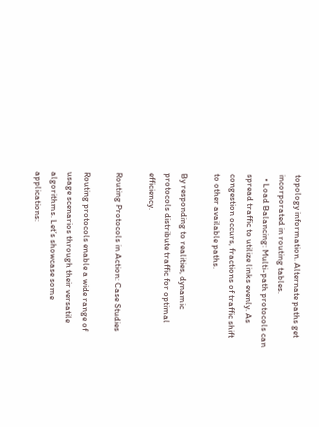topology information. Alternate paths get incorporated in routing tables.
  • Load Balancing: Multi-path protocols can spread traffic to utilize links evenly. As congestion occurs, fractions of traffic shift to other available paths.

By responding to realities, dynamic protocols distribute traffic for optimal efficiency.

Routing Protocols in Action: Case Studies

Routing protocols enable a wide range of usage scenarios through their versatile algorithms. Let’s showcase some applications: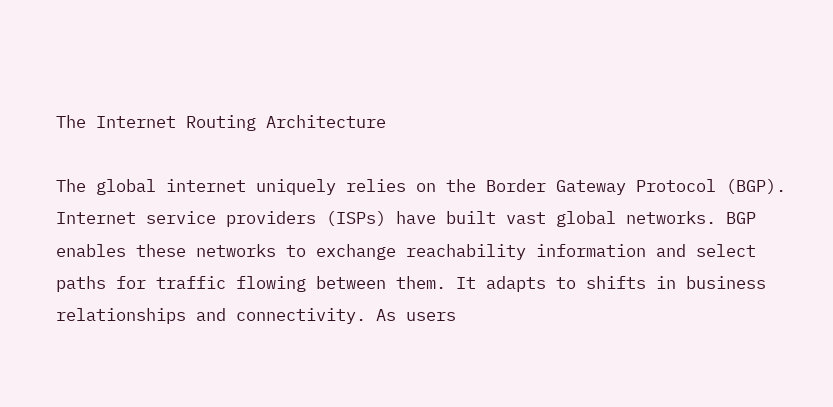The Internet Routing Architecture

The global internet uniquely relies on the Border Gateway Protocol (BGP). Internet service providers (ISPs) have built vast global networks. BGP enables these networks to exchange reachability information and select paths for traffic flowing between them. It adapts to shifts in business relationships and connectivity. As users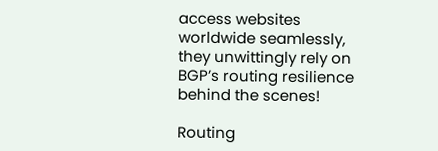access websites worldwide seamlessly, they unwittingly rely on BGP’s routing resilience behind the scenes!

Routing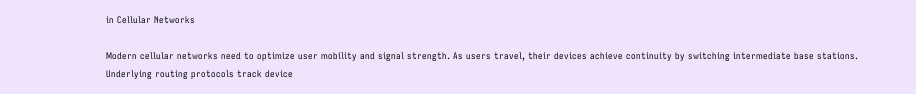in Cellular Networks

Modern cellular networks need to optimize user mobility and signal strength. As users travel, their devices achieve continuity by switching intermediate base stations. Underlying routing protocols track device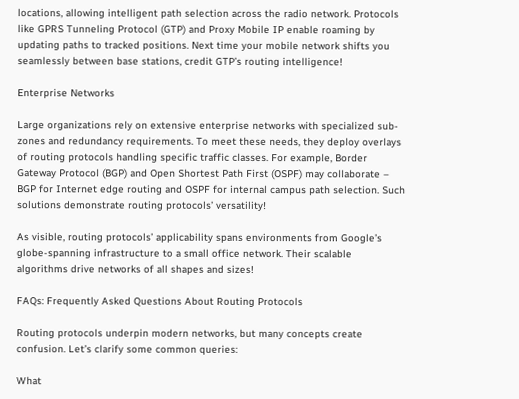locations, allowing intelligent path selection across the radio network. Protocols like GPRS Tunneling Protocol (GTP) and Proxy Mobile IP enable roaming by updating paths to tracked positions. Next time your mobile network shifts you seamlessly between base stations, credit GTP’s routing intelligence!

Enterprise Networks

Large organizations rely on extensive enterprise networks with specialized sub-zones and redundancy requirements. To meet these needs, they deploy overlays of routing protocols handling specific traffic classes. For example, Border Gateway Protocol (BGP) and Open Shortest Path First (OSPF) may collaborate – BGP for Internet edge routing and OSPF for internal campus path selection. Such solutions demonstrate routing protocols’ versatility!

As visible, routing protocols’ applicability spans environments from Google’s globe-spanning infrastructure to a small office network. Their scalable algorithms drive networks of all shapes and sizes!

FAQs: Frequently Asked Questions About Routing Protocols

Routing protocols underpin modern networks, but many concepts create confusion. Let’s clarify some common queries:

What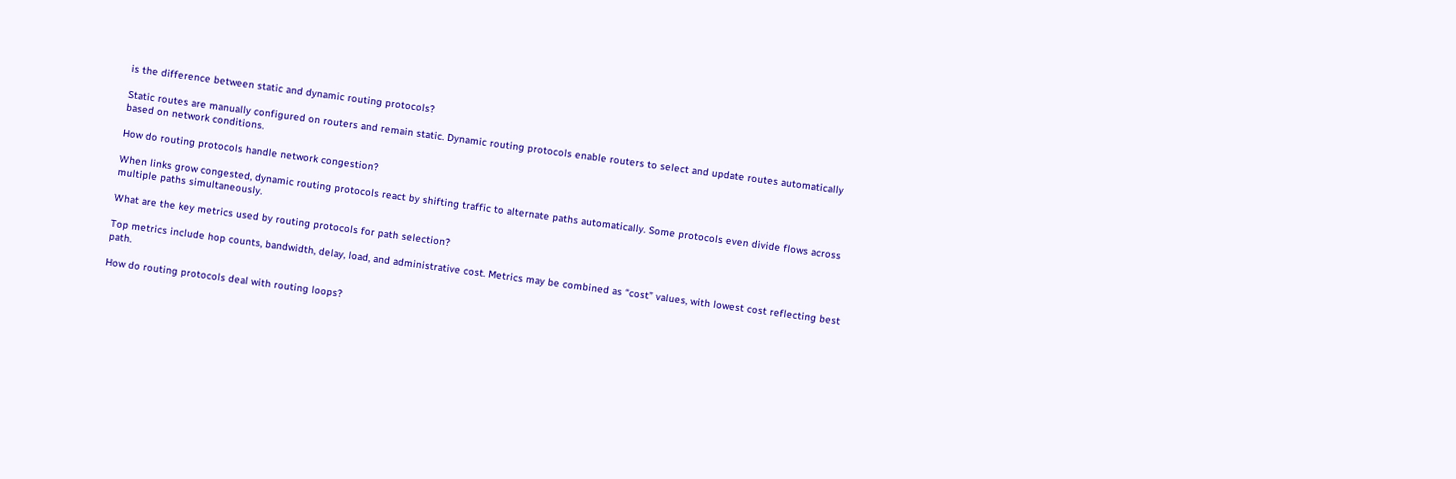is the difference between static and dynamic routing protocols?

Static routes are manually configured on routers and remain static. Dynamic routing protocols enable routers to select and update routes automatically based on network conditions.

How do routing protocols handle network congestion?

When links grow congested, dynamic routing protocols react by shifting traffic to alternate paths automatically. Some protocols even divide flows across multiple paths simultaneously.

What are the key metrics used by routing protocols for path selection?

Top metrics include hop counts, bandwidth, delay, load, and administrative cost. Metrics may be combined as “cost” values, with lowest cost reflecting best path.

How do routing protocols deal with routing loops?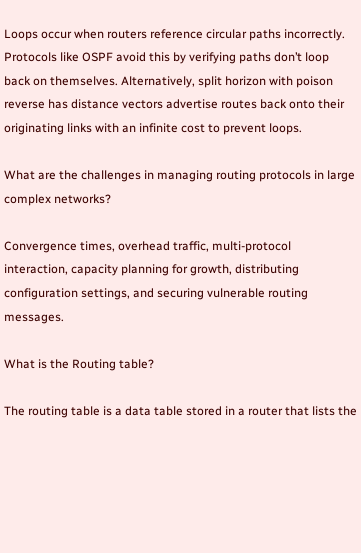Loops occur when routers reference circular paths incorrectly. Protocols like OSPF avoid this by verifying paths don’t loop back on themselves. Alternatively, split horizon with poison reverse has distance vectors advertise routes back onto their originating links with an infinite cost to prevent loops.

What are the challenges in managing routing protocols in large complex networks?

Convergence times, overhead traffic, multi-protocol interaction, capacity planning for growth, distributing configuration settings, and securing vulnerable routing messages.

What is the Routing table?

The routing table is a data table stored in a router that lists the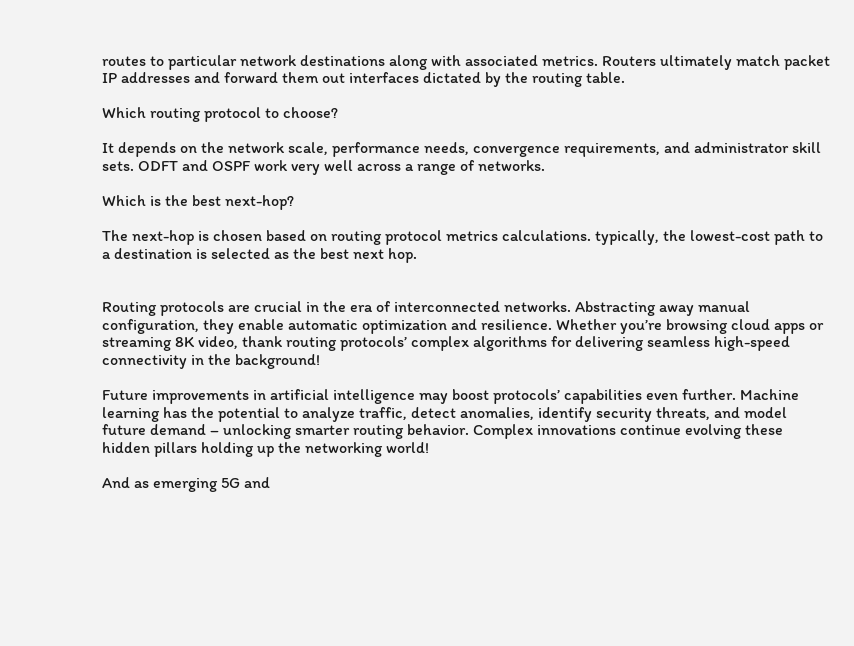routes to particular network destinations along with associated metrics. Routers ultimately match packet IP addresses and forward them out interfaces dictated by the routing table.

Which routing protocol to choose?

It depends on the network scale, performance needs, convergence requirements, and administrator skill sets. ODFT and OSPF work very well across a range of networks.

Which is the best next-hop?

The next-hop is chosen based on routing protocol metrics calculations. typically, the lowest-cost path to a destination is selected as the best next hop.


Routing protocols are crucial in the era of interconnected networks. Abstracting away manual configuration, they enable automatic optimization and resilience. Whether you’re browsing cloud apps or streaming 8K video, thank routing protocols’ complex algorithms for delivering seamless high-speed connectivity in the background!

Future improvements in artificial intelligence may boost protocols’ capabilities even further. Machine learning has the potential to analyze traffic, detect anomalies, identify security threats, and model future demand – unlocking smarter routing behavior. Complex innovations continue evolving these hidden pillars holding up the networking world!

And as emerging 5G and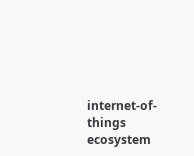internet-of-things ecosystem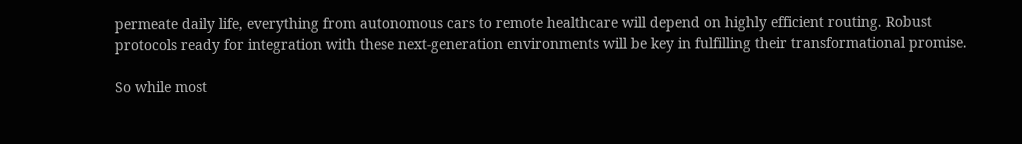permeate daily life, everything from autonomous cars to remote healthcare will depend on highly efficient routing. Robust protocols ready for integration with these next-generation environments will be key in fulfilling their transformational promise.

So while most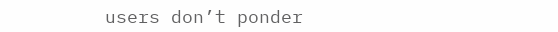users don’t ponder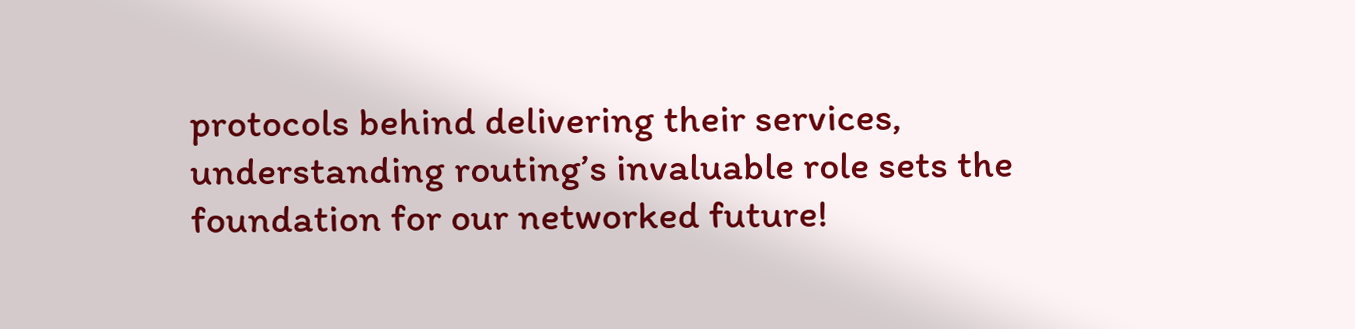protocols behind delivering their services, understanding routing’s invaluable role sets the foundation for our networked future!